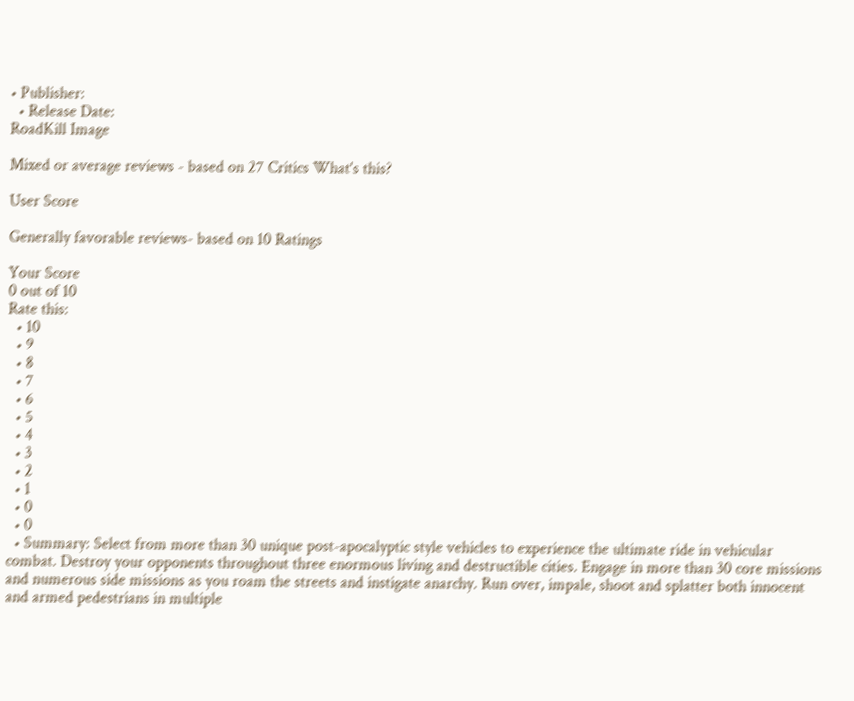• Publisher:
  • Release Date:
RoadKill Image

Mixed or average reviews - based on 27 Critics What's this?

User Score

Generally favorable reviews- based on 10 Ratings

Your Score
0 out of 10
Rate this:
  • 10
  • 9
  • 8
  • 7
  • 6
  • 5
  • 4
  • 3
  • 2
  • 1
  • 0
  • 0
  • Summary: Select from more than 30 unique post-apocalyptic style vehicles to experience the ultimate ride in vehicular combat. Destroy your opponents throughout three enormous living and destructible cities. Engage in more than 30 core missions and numerous side missions as you roam the streets and instigate anarchy. Run over, impale, shoot and splatter both innocent and armed pedestrians in multiple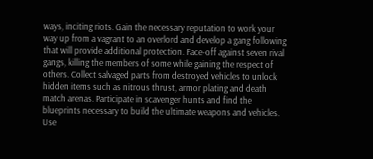ways, inciting riots. Gain the necessary reputation to work your way up from a vagrant to an overlord and develop a gang following that will provide additional protection. Face-off against seven rival gangs, killing the members of some while gaining the respect of others. Collect salvaged parts from destroyed vehicles to unlock hidden items such as nitrous thrust, armor plating and death match arenas. Participate in scavenger hunts and find the blueprints necessary to build the ultimate weapons and vehicles. Use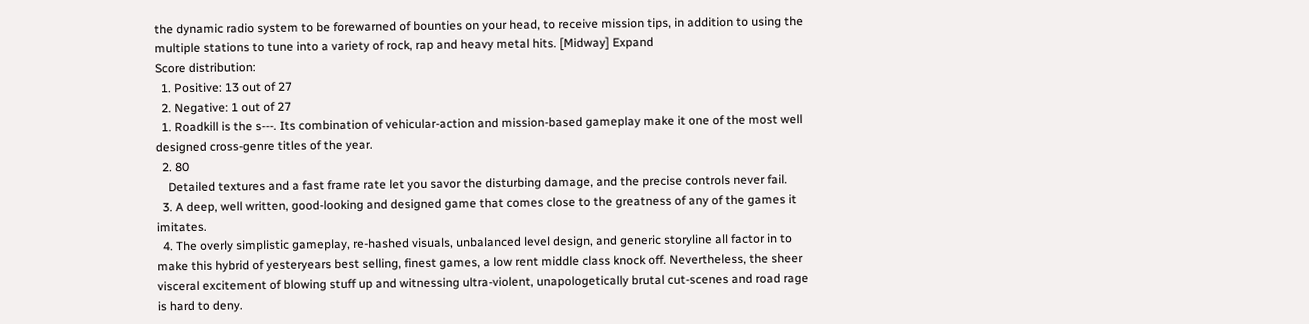the dynamic radio system to be forewarned of bounties on your head, to receive mission tips, in addition to using the multiple stations to tune into a variety of rock, rap and heavy metal hits. [Midway] Expand
Score distribution:
  1. Positive: 13 out of 27
  2. Negative: 1 out of 27
  1. Roadkill is the s---. Its combination of vehicular-action and mission-based gameplay make it one of the most well designed cross-genre titles of the year.
  2. 80
    Detailed textures and a fast frame rate let you savor the disturbing damage, and the precise controls never fail.
  3. A deep, well written, good-looking and designed game that comes close to the greatness of any of the games it imitates.
  4. The overly simplistic gameplay, re-hashed visuals, unbalanced level design, and generic storyline all factor in to make this hybrid of yesteryears best selling, finest games, a low rent middle class knock off. Nevertheless, the sheer visceral excitement of blowing stuff up and witnessing ultra-violent, unapologetically brutal cut-scenes and road rage is hard to deny.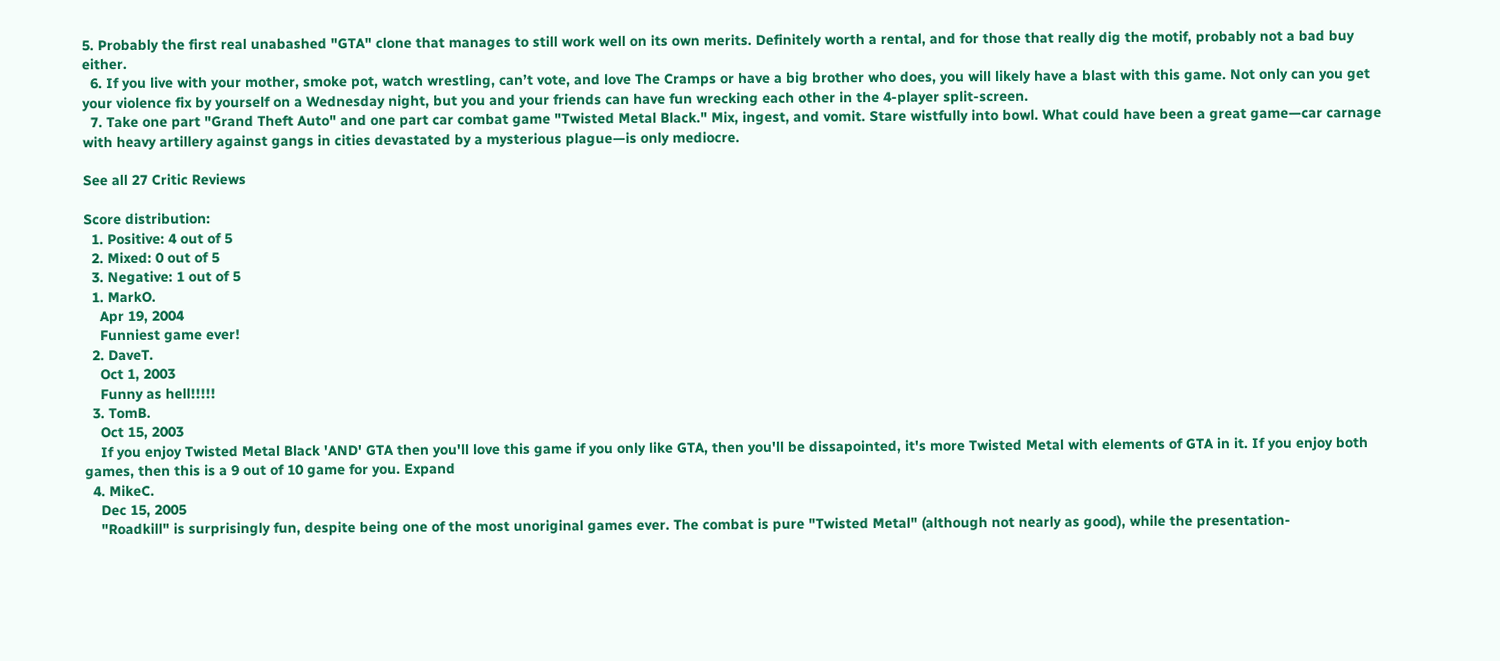5. Probably the first real unabashed "GTA" clone that manages to still work well on its own merits. Definitely worth a rental, and for those that really dig the motif, probably not a bad buy either.
  6. If you live with your mother, smoke pot, watch wrestling, can’t vote, and love The Cramps or have a big brother who does, you will likely have a blast with this game. Not only can you get your violence fix by yourself on a Wednesday night, but you and your friends can have fun wrecking each other in the 4-player split-screen.
  7. Take one part "Grand Theft Auto" and one part car combat game "Twisted Metal Black." Mix, ingest, and vomit. Stare wistfully into bowl. What could have been a great game—car carnage with heavy artillery against gangs in cities devastated by a mysterious plague—is only mediocre.

See all 27 Critic Reviews

Score distribution:
  1. Positive: 4 out of 5
  2. Mixed: 0 out of 5
  3. Negative: 1 out of 5
  1. MarkO.
    Apr 19, 2004
    Funniest game ever!
  2. DaveT.
    Oct 1, 2003
    Funny as hell!!!!!
  3. TomB.
    Oct 15, 2003
    If you enjoy Twisted Metal Black 'AND' GTA then you'll love this game if you only like GTA, then you'll be dissapointed, it's more Twisted Metal with elements of GTA in it. If you enjoy both games, then this is a 9 out of 10 game for you. Expand
  4. MikeC.
    Dec 15, 2005
    "Roadkill" is surprisingly fun, despite being one of the most unoriginal games ever. The combat is pure "Twisted Metal" (although not nearly as good), while the presentation-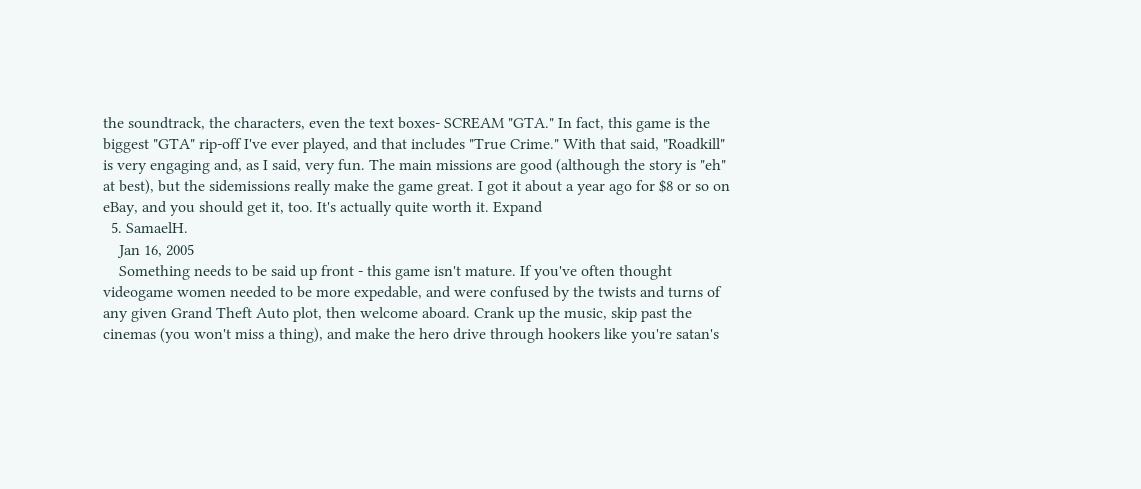the soundtrack, the characters, even the text boxes- SCREAM "GTA." In fact, this game is the biggest "GTA" rip-off I've ever played, and that includes "True Crime." With that said, "Roadkill" is very engaging and, as I said, very fun. The main missions are good (although the story is "eh" at best), but the sidemissions really make the game great. I got it about a year ago for $8 or so on eBay, and you should get it, too. It's actually quite worth it. Expand
  5. SamaelH.
    Jan 16, 2005
    Something needs to be said up front - this game isn't mature. If you've often thought videogame women needed to be more expedable, and were confused by the twists and turns of any given Grand Theft Auto plot, then welcome aboard. Crank up the music, skip past the cinemas (you won't miss a thing), and make the hero drive through hookers like you're satan's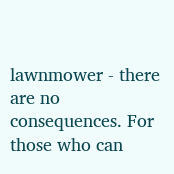lawnmower - there are no consequences. For those who can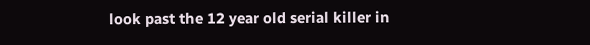look past the 12 year old serial killer in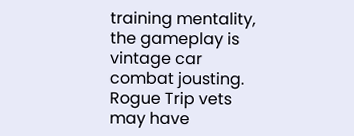training mentality, the gameplay is vintage car combat jousting. Rogue Trip vets may have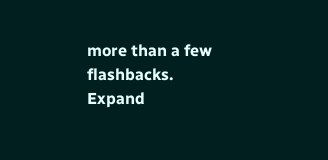more than a few flashbacks. Expand